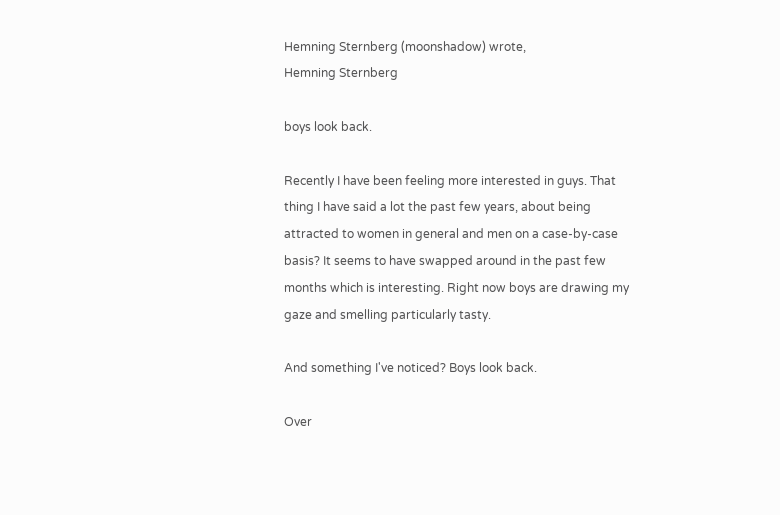Hemning Sternberg (moonshadow) wrote,
Hemning Sternberg

boys look back.

Recently I have been feeling more interested in guys. That thing I have said a lot the past few years, about being attracted to women in general and men on a case-by-case basis? It seems to have swapped around in the past few months which is interesting. Right now boys are drawing my gaze and smelling particularly tasty.

And something I've noticed? Boys look back.

Over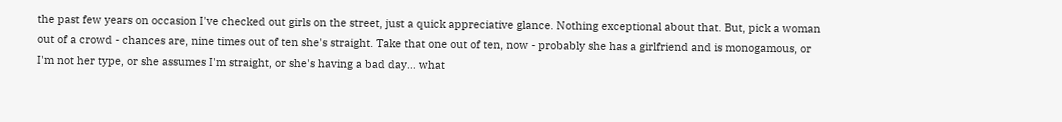the past few years on occasion I've checked out girls on the street, just a quick appreciative glance. Nothing exceptional about that. But, pick a woman out of a crowd - chances are, nine times out of ten she's straight. Take that one out of ten, now - probably she has a girlfriend and is monogamous, or I'm not her type, or she assumes I'm straight, or she's having a bad day... what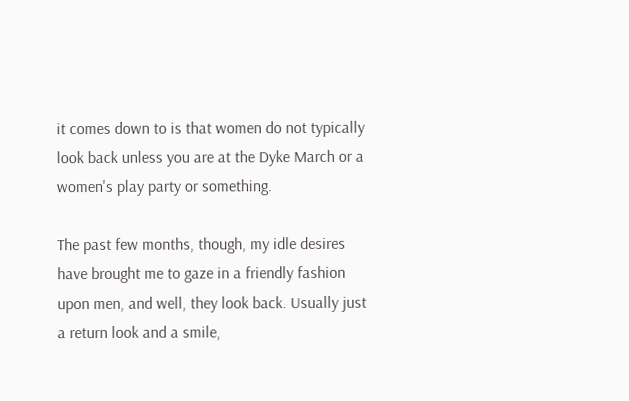it comes down to is that women do not typically look back unless you are at the Dyke March or a women's play party or something.

The past few months, though, my idle desires have brought me to gaze in a friendly fashion upon men, and well, they look back. Usually just a return look and a smile,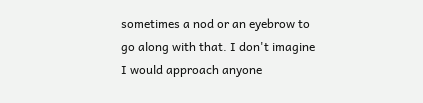sometimes a nod or an eyebrow to go along with that. I don't imagine I would approach anyone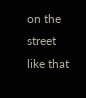on the street like that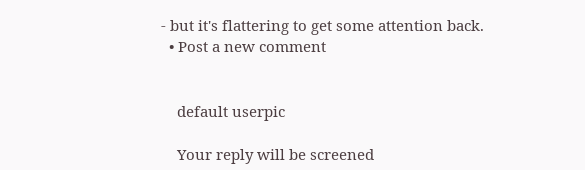- but it's flattering to get some attention back.
  • Post a new comment


    default userpic

    Your reply will be screened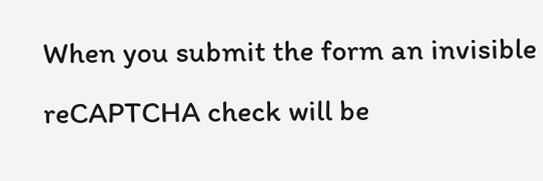When you submit the form an invisible reCAPTCHA check will be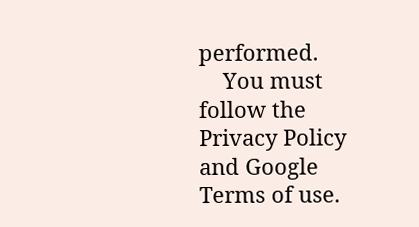performed.
    You must follow the Privacy Policy and Google Terms of use.